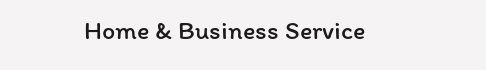Home & Business Service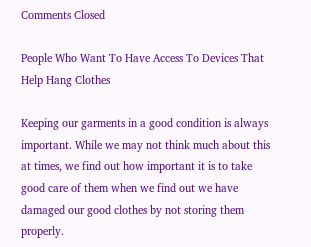Comments Closed

People Who Want To Have Access To Devices That Help Hang Clothes

Keeping our garments in a good condition is always important. While we may not think much about this at times, we find out how important it is to take good care of them when we find out we have damaged our good clothes by not storing them properly.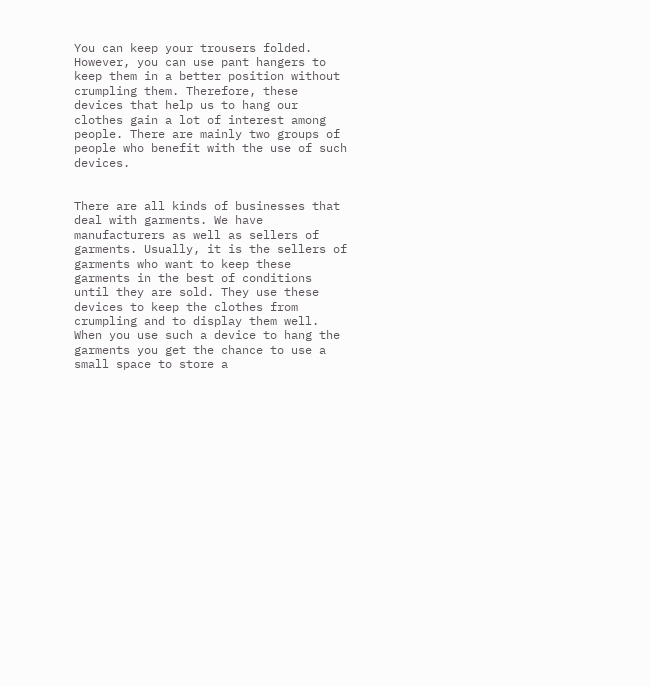You can keep your trousers folded. However, you can use pant hangers to keep them in a better position without crumpling them. Therefore, these devices that help us to hang our clothes gain a lot of interest among people. There are mainly two groups of people who benefit with the use of such devices.


There are all kinds of businesses that deal with garments. We have manufacturers as well as sellers of garments. Usually, it is the sellers of garments who want to keep these garments in the best of conditions until they are sold. They use these devices to keep the clothes from crumpling and to display them well. When you use such a device to hang the garments you get the chance to use a small space to store a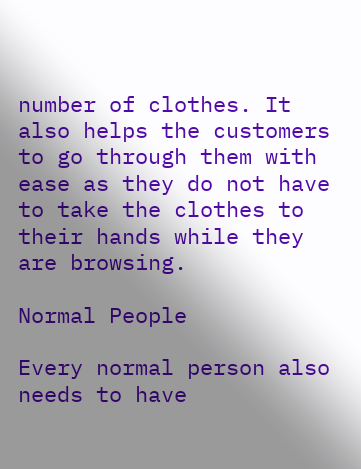number of clothes. It also helps the customers to go through them with ease as they do not have to take the clothes to their hands while they are browsing.

Normal People

Every normal person also needs to have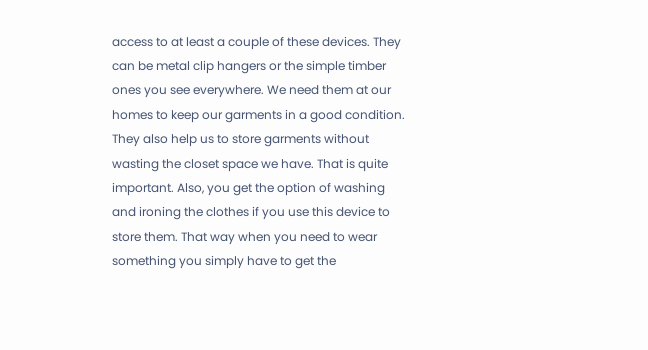access to at least a couple of these devices. They can be metal clip hangers or the simple timber ones you see everywhere. We need them at our homes to keep our garments in a good condition. They also help us to store garments without wasting the closet space we have. That is quite important. Also, you get the option of washing and ironing the clothes if you use this device to store them. That way when you need to wear something you simply have to get the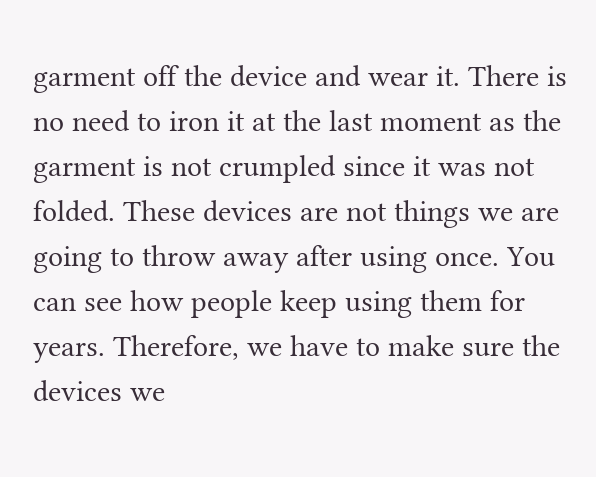garment off the device and wear it. There is no need to iron it at the last moment as the garment is not crumpled since it was not folded. These devices are not things we are going to throw away after using once. You can see how people keep using them for years. Therefore, we have to make sure the devices we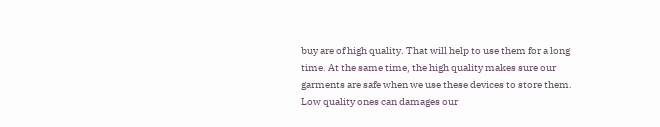buy are of high quality. That will help to use them for a long time. At the same time, the high quality makes sure our garments are safe when we use these devices to store them. Low quality ones can damages our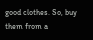good clothes. So, buy them from a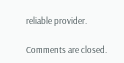reliable provider.

Comments are closed.